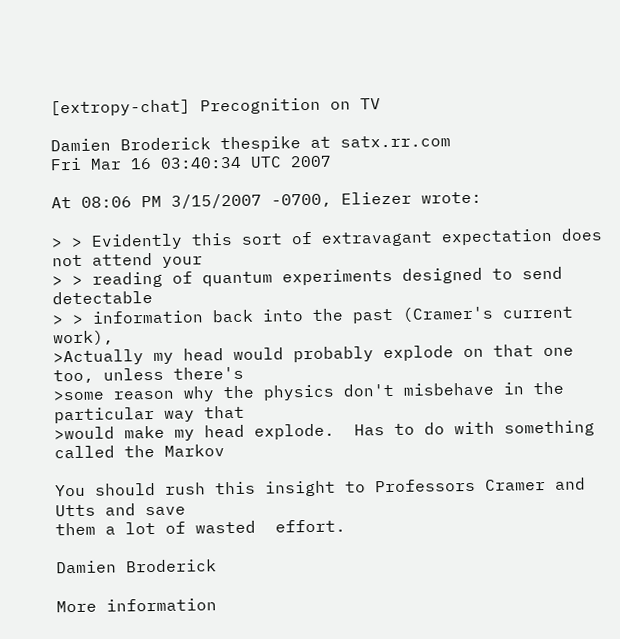[extropy-chat] Precognition on TV

Damien Broderick thespike at satx.rr.com
Fri Mar 16 03:40:34 UTC 2007

At 08:06 PM 3/15/2007 -0700, Eliezer wrote:

> > Evidently this sort of extravagant expectation does not attend your
> > reading of quantum experiments designed to send detectable
> > information back into the past (Cramer's current work),
>Actually my head would probably explode on that one too, unless there's
>some reason why the physics don't misbehave in the particular way that
>would make my head explode.  Has to do with something called the Markov

You should rush this insight to Professors Cramer and Utts and save
them a lot of wasted  effort.

Damien Broderick

More information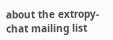about the extropy-chat mailing list